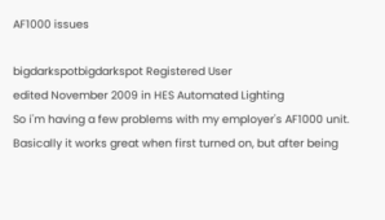AF1000 issues

bigdarkspotbigdarkspot Registered User
edited November 2009 in HES Automated Lighting
So i'm having a few problems with my employer's AF1000 unit.
Basically it works great when first turned on, but after being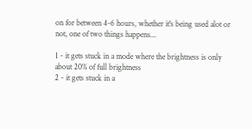on for between 4-6 hours, whether it's being used alot or not, one of two things happens...

1 - it gets stuck in a mode where the brightness is only about 20% of full brightness
2 - it gets stuck in a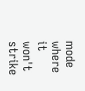mode where it won't strike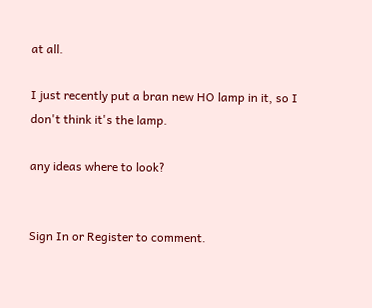at all.

I just recently put a bran new HO lamp in it, so I don't think it's the lamp.

any ideas where to look?


Sign In or Register to comment.